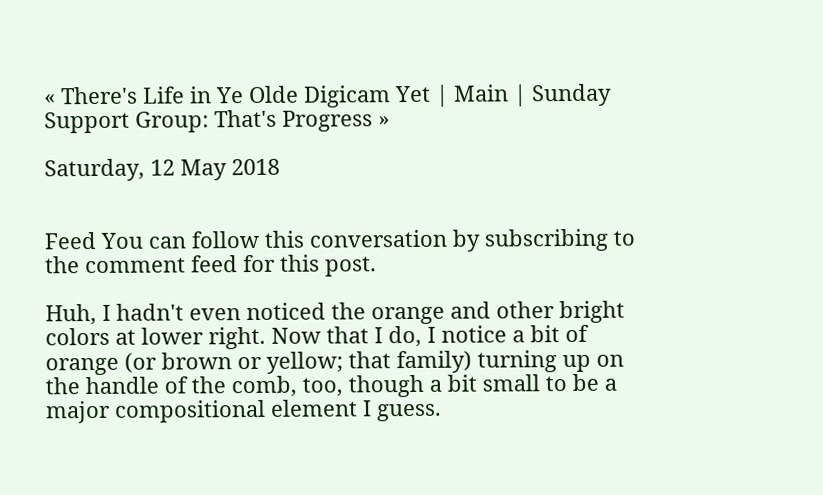« There's Life in Ye Olde Digicam Yet | Main | Sunday Support Group: That's Progress »

Saturday, 12 May 2018


Feed You can follow this conversation by subscribing to the comment feed for this post.

Huh, I hadn't even noticed the orange and other bright colors at lower right. Now that I do, I notice a bit of orange (or brown or yellow; that family) turning up on the handle of the comb, too, though a bit small to be a major compositional element I guess.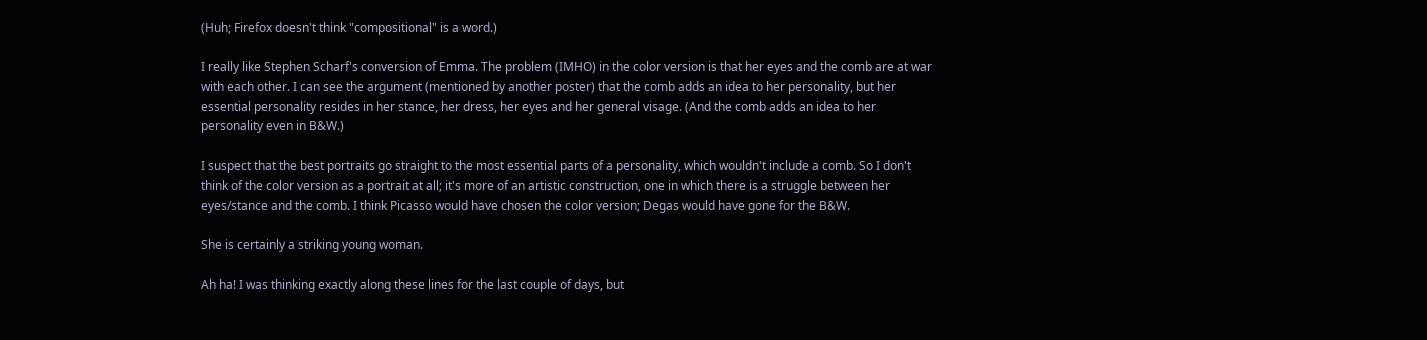(Huh; Firefox doesn't think "compositional" is a word.)

I really like Stephen Scharf's conversion of Emma. The problem (IMHO) in the color version is that her eyes and the comb are at war with each other. I can see the argument (mentioned by another poster) that the comb adds an idea to her personality, but her essential personality resides in her stance, her dress, her eyes and her general visage. (And the comb adds an idea to her personality even in B&W.)

I suspect that the best portraits go straight to the most essential parts of a personality, which wouldn't include a comb. So I don't think of the color version as a portrait at all; it's more of an artistic construction, one in which there is a struggle between her eyes/stance and the comb. I think Picasso would have chosen the color version; Degas would have gone for the B&W.

She is certainly a striking young woman.

Ah ha! I was thinking exactly along these lines for the last couple of days, but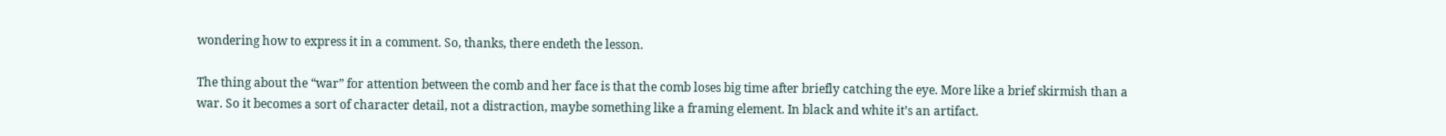wondering how to express it in a comment. So, thanks, there endeth the lesson.

The thing about the “war” for attention between the comb and her face is that the comb loses big time after briefly catching the eye. More like a brief skirmish than a war. So it becomes a sort of character detail, not a distraction, maybe something like a framing element. In black and white it’s an artifact.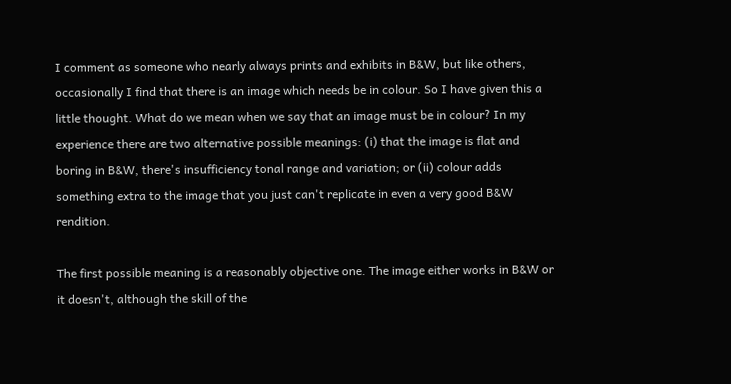I comment as someone who nearly always prints and exhibits in B&W, but like others, occasionally I find that there is an image which needs be in colour. So I have given this a little thought. What do we mean when we say that an image must be in colour? In my experience there are two alternative possible meanings: (i) that the image is flat and boring in B&W, there's insufficiency tonal range and variation; or (ii) colour adds something extra to the image that you just can't replicate in even a very good B&W rendition.

The first possible meaning is a reasonably objective one. The image either works in B&W or it doesn't, although the skill of the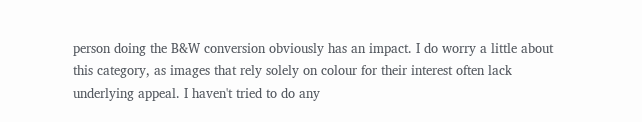person doing the B&W conversion obviously has an impact. I do worry a little about this category, as images that rely solely on colour for their interest often lack underlying appeal. I haven't tried to do any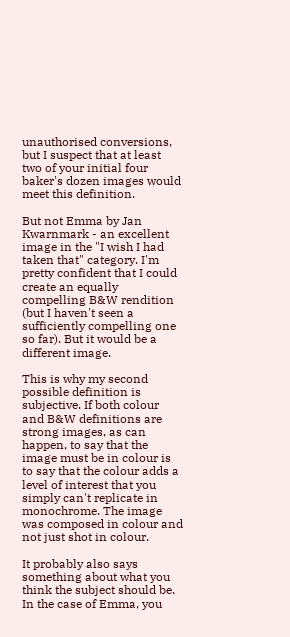unauthorised conversions, but I suspect that at least two of your initial four baker's dozen images would meet this definition.

But not Emma by Jan Kwarnmark - an excellent image in the "I wish I had taken that" category. I'm pretty confident that I could create an equally compelling B&W rendition (but I haven't seen a sufficiently compelling one so far). But it would be a different image.

This is why my second possible definition is subjective. If both colour and B&W definitions are strong images, as can happen, to say that the image must be in colour is to say that the colour adds a level of interest that you simply can't replicate in monochrome. The image was composed in colour and not just shot in colour.

It probably also says something about what you think the subject should be. In the case of Emma, you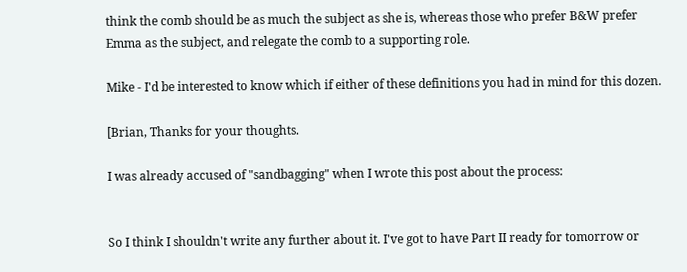think the comb should be as much the subject as she is, whereas those who prefer B&W prefer Emma as the subject, and relegate the comb to a supporting role.

Mike - I'd be interested to know which if either of these definitions you had in mind for this dozen.

[Brian, Thanks for your thoughts.

I was already accused of "sandbagging" when I wrote this post about the process:


So I think I shouldn't write any further about it. I've got to have Part II ready for tomorrow or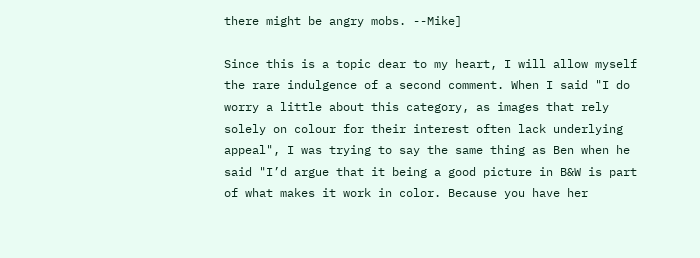there might be angry mobs. --Mike]

Since this is a topic dear to my heart, I will allow myself the rare indulgence of a second comment. When I said "I do worry a little about this category, as images that rely solely on colour for their interest often lack underlying appeal", I was trying to say the same thing as Ben when he said "I’d argue that it being a good picture in B&W is part of what makes it work in color. Because you have her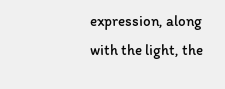expression, along with the light, the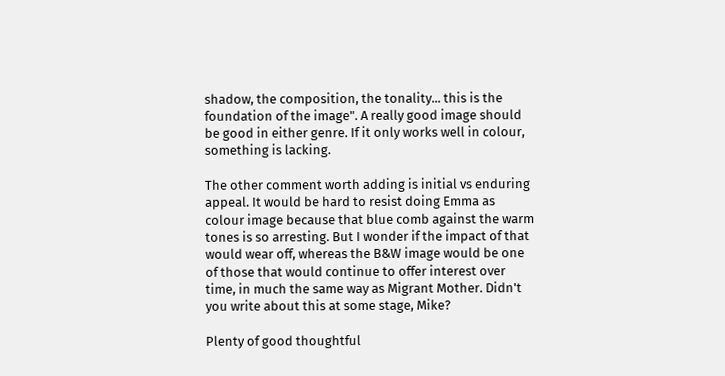shadow, the composition, the tonality... this is the foundation of the image". A really good image should be good in either genre. If it only works well in colour, something is lacking.

The other comment worth adding is initial vs enduring appeal. It would be hard to resist doing Emma as colour image because that blue comb against the warm tones is so arresting. But I wonder if the impact of that would wear off, whereas the B&W image would be one of those that would continue to offer interest over time, in much the same way as Migrant Mother. Didn't you write about this at some stage, Mike?

Plenty of good thoughtful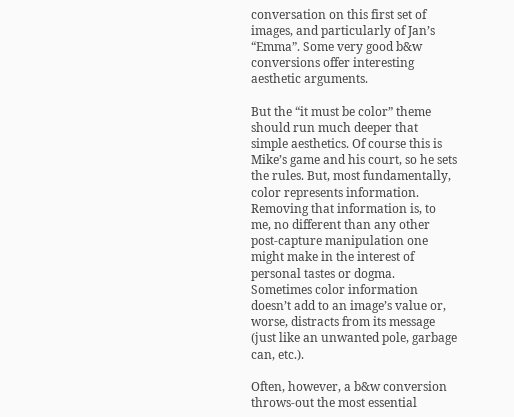conversation on this first set of images, and particularly of Jan’s “Emma”. Some very good b&w conversions offer interesting aesthetic arguments.

But the “it must be color” theme should run much deeper that simple aesthetics. Of course this is Mike’s game and his court, so he sets the rules. But, most fundamentally, color represents information. Removing that information is, to me, no different than any other post-capture manipulation one might make in the interest of personal tastes or dogma. Sometimes color information doesn’t add to an image’s value or, worse, distracts from its message (just like an unwanted pole, garbage can, etc.).

Often, however, a b&w conversion throws-out the most essential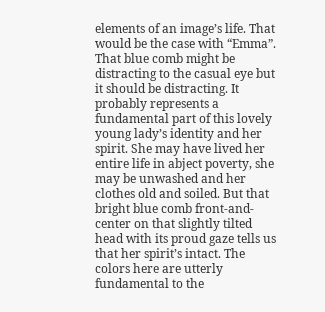elements of an image’s life. That would be the case with “Emma”. That blue comb might be distracting to the casual eye but it should be distracting. It probably represents a fundamental part of this lovely young lady’s identity and her spirit. She may have lived her entire life in abject poverty, she may be unwashed and her clothes old and soiled. But that bright blue comb front-and-center on that slightly tilted head with its proud gaze tells us that her spirit’s intact. The colors here are utterly fundamental to the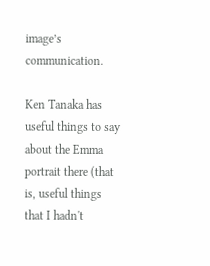image’s communication.

Ken Tanaka has useful things to say about the Emma portrait there (that is, useful things that I hadn't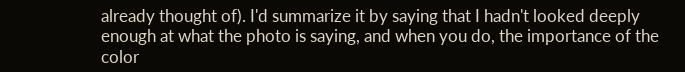already thought of). I'd summarize it by saying that I hadn't looked deeply enough at what the photo is saying, and when you do, the importance of the color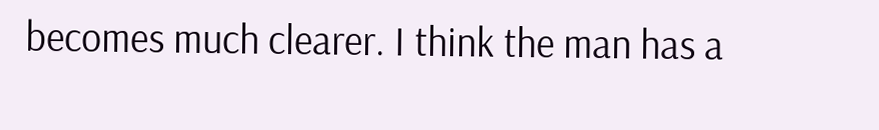becomes much clearer. I think the man has a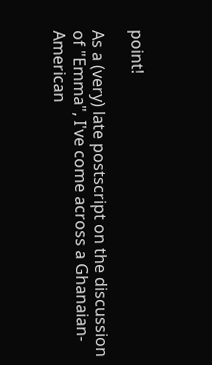point!

As a (very) late postscript on the discussion of "Emma", I've come across a Ghanaian-American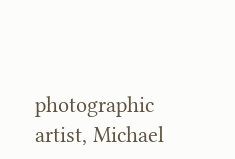photographic artist, Michael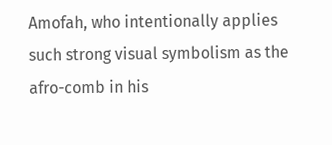Amofah, who intentionally applies such strong visual symbolism as the afro-comb in his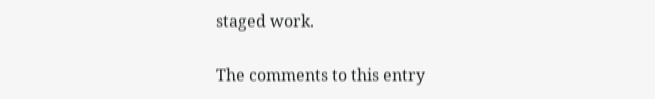staged work.

The comments to this entry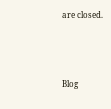are closed.



Blog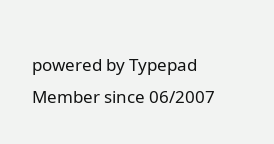powered by Typepad
Member since 06/2007